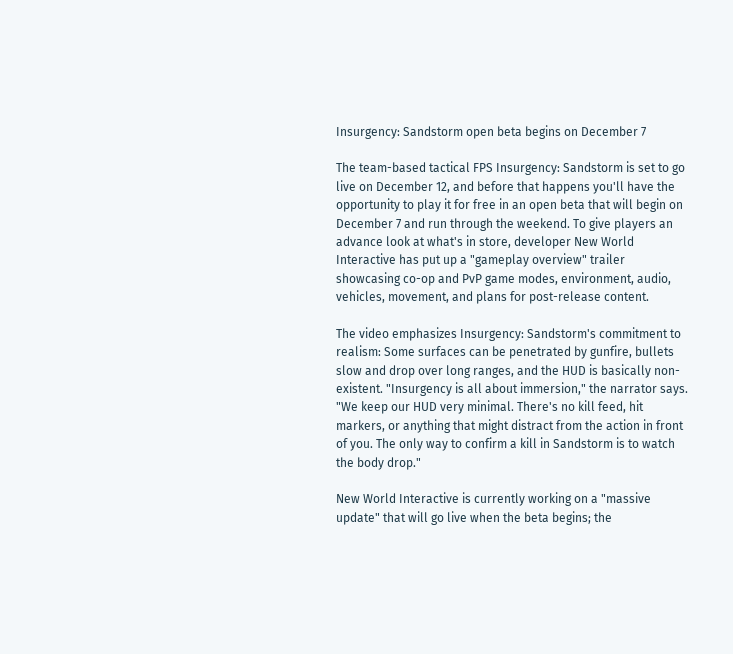Insurgency: Sandstorm open beta begins on December 7

The team-based tactical FPS Insurgency: Sandstorm is set to go live on December 12, and before that happens you'll have the opportunity to play it for free in an open beta that will begin on December 7 and run through the weekend. To give players an advance look at what's in store, developer New World Interactive has put up a "gameplay overview" trailer showcasing co-op and PvP game modes, environment, audio, vehicles, movement, and plans for post-release content.

The video emphasizes Insurgency: Sandstorm's commitment to realism: Some surfaces can be penetrated by gunfire, bullets slow and drop over long ranges, and the HUD is basically non-existent. "Insurgency is all about immersion," the narrator says. "We keep our HUD very minimal. There's no kill feed, hit markers, or anything that might distract from the action in front of you. The only way to confirm a kill in Sandstorm is to watch the body drop."

New World Interactive is currently working on a "massive update" that will go live when the beta begins; the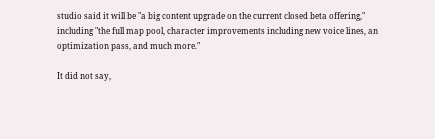studio said it will be "a big content upgrade on the current closed beta offering," including "the full map pool, character improvements including new voice lines, an optimization pass, and much more."

It did not say,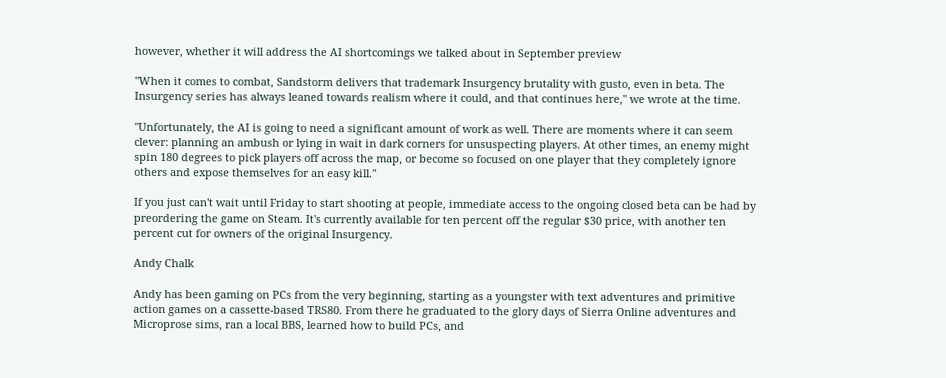however, whether it will address the AI shortcomings we talked about in September preview

"When it comes to combat, Sandstorm delivers that trademark Insurgency brutality with gusto, even in beta. The Insurgency series has always leaned towards realism where it could, and that continues here," we wrote at the time.

"Unfortunately, the AI is going to need a significant amount of work as well. There are moments where it can seem clever: planning an ambush or lying in wait in dark corners for unsuspecting players. At other times, an enemy might spin 180 degrees to pick players off across the map, or become so focused on one player that they completely ignore others and expose themselves for an easy kill."

If you just can't wait until Friday to start shooting at people, immediate access to the ongoing closed beta can be had by preordering the game on Steam. It's currently available for ten percent off the regular $30 price, with another ten percent cut for owners of the original Insurgency.

Andy Chalk

Andy has been gaming on PCs from the very beginning, starting as a youngster with text adventures and primitive action games on a cassette-based TRS80. From there he graduated to the glory days of Sierra Online adventures and Microprose sims, ran a local BBS, learned how to build PCs, and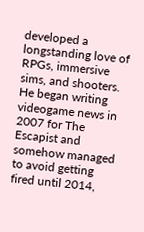developed a longstanding love of RPGs, immersive sims, and shooters. He began writing videogame news in 2007 for The Escapist and somehow managed to avoid getting fired until 2014,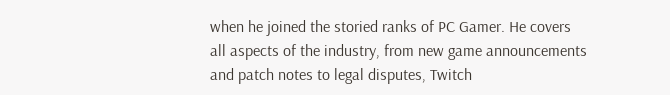when he joined the storied ranks of PC Gamer. He covers all aspects of the industry, from new game announcements and patch notes to legal disputes, Twitch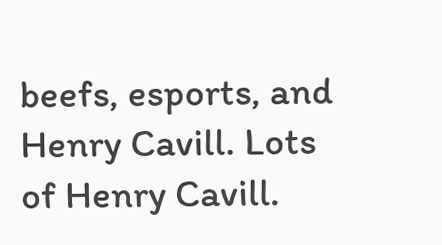beefs, esports, and Henry Cavill. Lots of Henry Cavill.